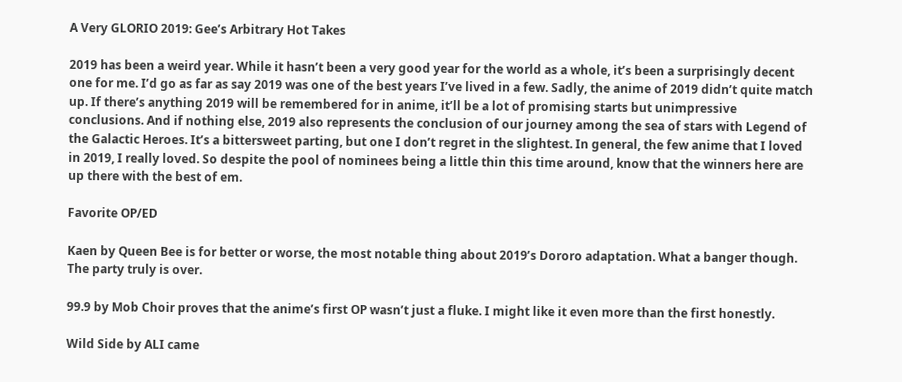A Very GLORIO 2019: Gee’s Arbitrary Hot Takes

2019 has been a weird year. While it hasn’t been a very good year for the world as a whole, it’s been a surprisingly decent one for me. I’d go as far as say 2019 was one of the best years I’ve lived in a few. Sadly, the anime of 2019 didn’t quite match up. If there’s anything 2019 will be remembered for in anime, it’ll be a lot of promising starts but unimpressive conclusions. And if nothing else, 2019 also represents the conclusion of our journey among the sea of stars with Legend of the Galactic Heroes. It’s a bittersweet parting, but one I don’t regret in the slightest. In general, the few anime that I loved in 2019, I really loved. So despite the pool of nominees being a little thin this time around, know that the winners here are up there with the best of em.

Favorite OP/ED

Kaen by Queen Bee is for better or worse, the most notable thing about 2019’s Dororo adaptation. What a banger though. The party truly is over.

99.9 by Mob Choir proves that the anime’s first OP wasn’t just a fluke. I might like it even more than the first honestly.

Wild Side by ALI came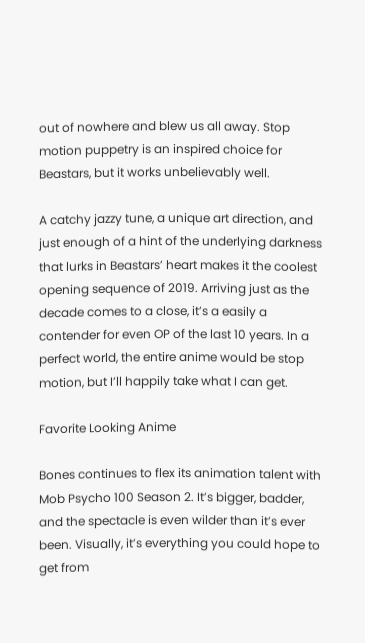out of nowhere and blew us all away. Stop motion puppetry is an inspired choice for Beastars, but it works unbelievably well.

A catchy jazzy tune, a unique art direction, and just enough of a hint of the underlying darkness that lurks in Beastars’ heart makes it the coolest opening sequence of 2019. Arriving just as the decade comes to a close, it’s a easily a contender for even OP of the last 10 years. In a perfect world, the entire anime would be stop motion, but I’ll happily take what I can get.

Favorite Looking Anime

Bones continues to flex its animation talent with Mob Psycho 100 Season 2. It’s bigger, badder, and the spectacle is even wilder than it’s ever been. Visually, it’s everything you could hope to get from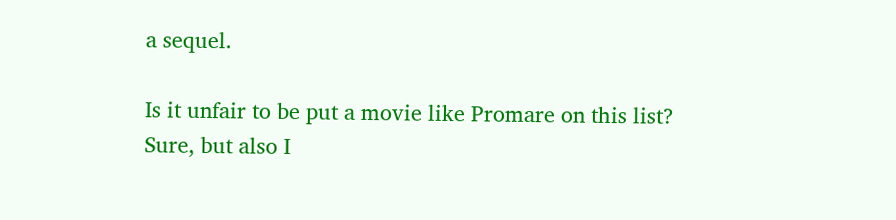a sequel.

Is it unfair to be put a movie like Promare on this list? Sure, but also I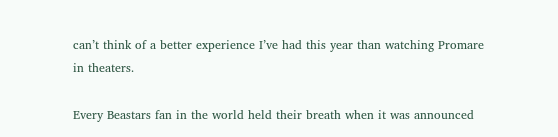can’t think of a better experience I’ve had this year than watching Promare in theaters.

Every Beastars fan in the world held their breath when it was announced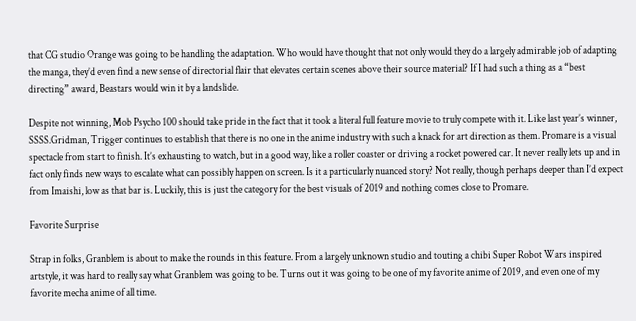that CG studio Orange was going to be handling the adaptation. Who would have thought that not only would they do a largely admirable job of adapting the manga, they’d even find a new sense of directorial flair that elevates certain scenes above their source material? If I had such a thing as a “best directing” award, Beastars would win it by a landslide.

Despite not winning, Mob Psycho 100 should take pride in the fact that it took a literal full feature movie to truly compete with it. Like last year’s winner, SSSS.Gridman, Trigger continues to establish that there is no one in the anime industry with such a knack for art direction as them. Promare is a visual spectacle from start to finish. It’s exhausting to watch, but in a good way, like a roller coaster or driving a rocket powered car. It never really lets up and in fact only finds new ways to escalate what can possibly happen on screen. Is it a particularly nuanced story? Not really, though perhaps deeper than I’d expect from Imaishi, low as that bar is. Luckily, this is just the category for the best visuals of 2019 and nothing comes close to Promare.

Favorite Surprise

Strap in folks, Granblem is about to make the rounds in this feature. From a largely unknown studio and touting a chibi Super Robot Wars inspired artstyle, it was hard to really say what Granblem was going to be. Turns out it was going to be one of my favorite anime of 2019, and even one of my favorite mecha anime of all time.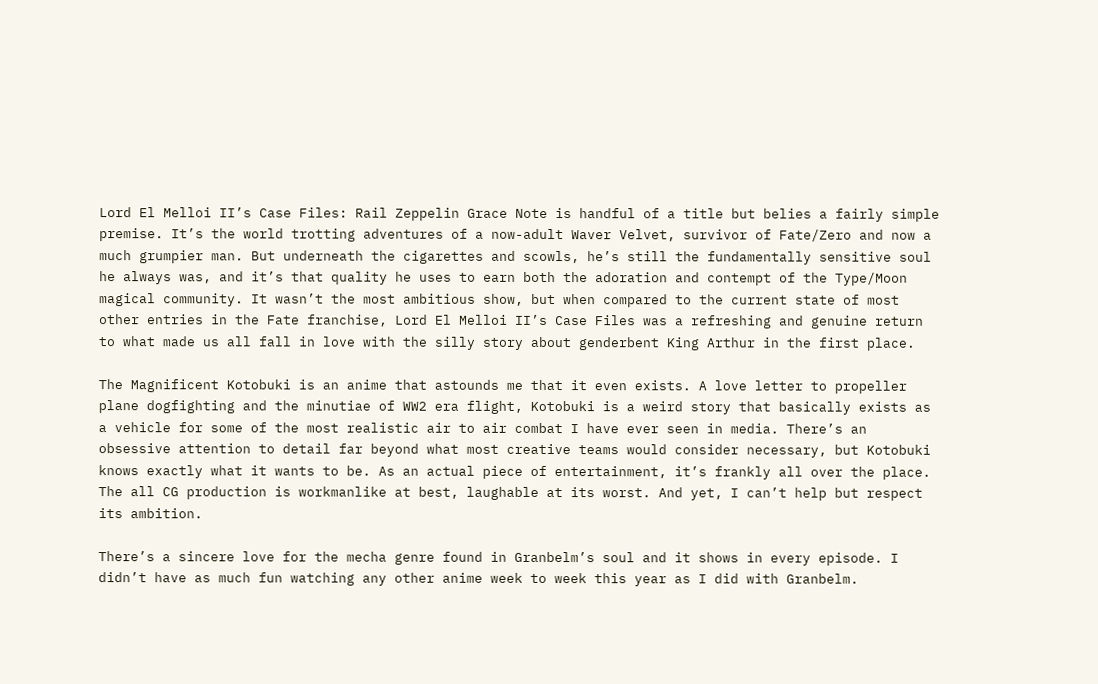Lord El Melloi II’s Case Files: Rail Zeppelin Grace Note is handful of a title but belies a fairly simple premise. It’s the world trotting adventures of a now-adult Waver Velvet, survivor of Fate/Zero and now a much grumpier man. But underneath the cigarettes and scowls, he’s still the fundamentally sensitive soul he always was, and it’s that quality he uses to earn both the adoration and contempt of the Type/Moon magical community. It wasn’t the most ambitious show, but when compared to the current state of most other entries in the Fate franchise, Lord El Melloi II’s Case Files was a refreshing and genuine return to what made us all fall in love with the silly story about genderbent King Arthur in the first place.

The Magnificent Kotobuki is an anime that astounds me that it even exists. A love letter to propeller plane dogfighting and the minutiae of WW2 era flight, Kotobuki is a weird story that basically exists as a vehicle for some of the most realistic air to air combat I have ever seen in media. There’s an obsessive attention to detail far beyond what most creative teams would consider necessary, but Kotobuki knows exactly what it wants to be. As an actual piece of entertainment, it’s frankly all over the place. The all CG production is workmanlike at best, laughable at its worst. And yet, I can’t help but respect its ambition.

There’s a sincere love for the mecha genre found in Granbelm’s soul and it shows in every episode. I didn’t have as much fun watching any other anime week to week this year as I did with Granbelm.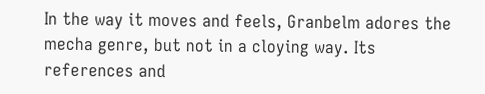In the way it moves and feels, Granbelm adores the mecha genre, but not in a cloying way. Its references and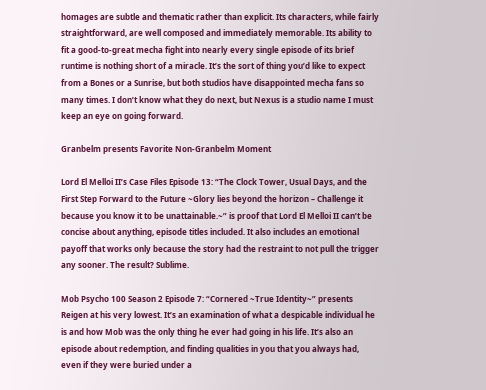homages are subtle and thematic rather than explicit. Its characters, while fairly straightforward, are well composed and immediately memorable. Its ability to fit a good-to-great mecha fight into nearly every single episode of its brief runtime is nothing short of a miracle. It’s the sort of thing you’d like to expect from a Bones or a Sunrise, but both studios have disappointed mecha fans so many times. I don’t know what they do next, but Nexus is a studio name I must keep an eye on going forward.

Granbelm presents Favorite Non-Granbelm Moment

Lord El Melloi II’s Case Files Episode 13: “The Clock Tower, Usual Days, and the First Step Forward to the Future ~Glory lies beyond the horizon – Challenge it because you know it to be unattainable.~” is proof that Lord El Melloi II can’t be concise about anything, episode titles included. It also includes an emotional payoff that works only because the story had the restraint to not pull the trigger any sooner. The result? Sublime.

Mob Psycho 100 Season 2 Episode 7: “Cornered ~True Identity~” presents Reigen at his very lowest. It’s an examination of what a despicable individual he is and how Mob was the only thing he ever had going in his life. It’s also an episode about redemption, and finding qualities in you that you always had, even if they were buried under a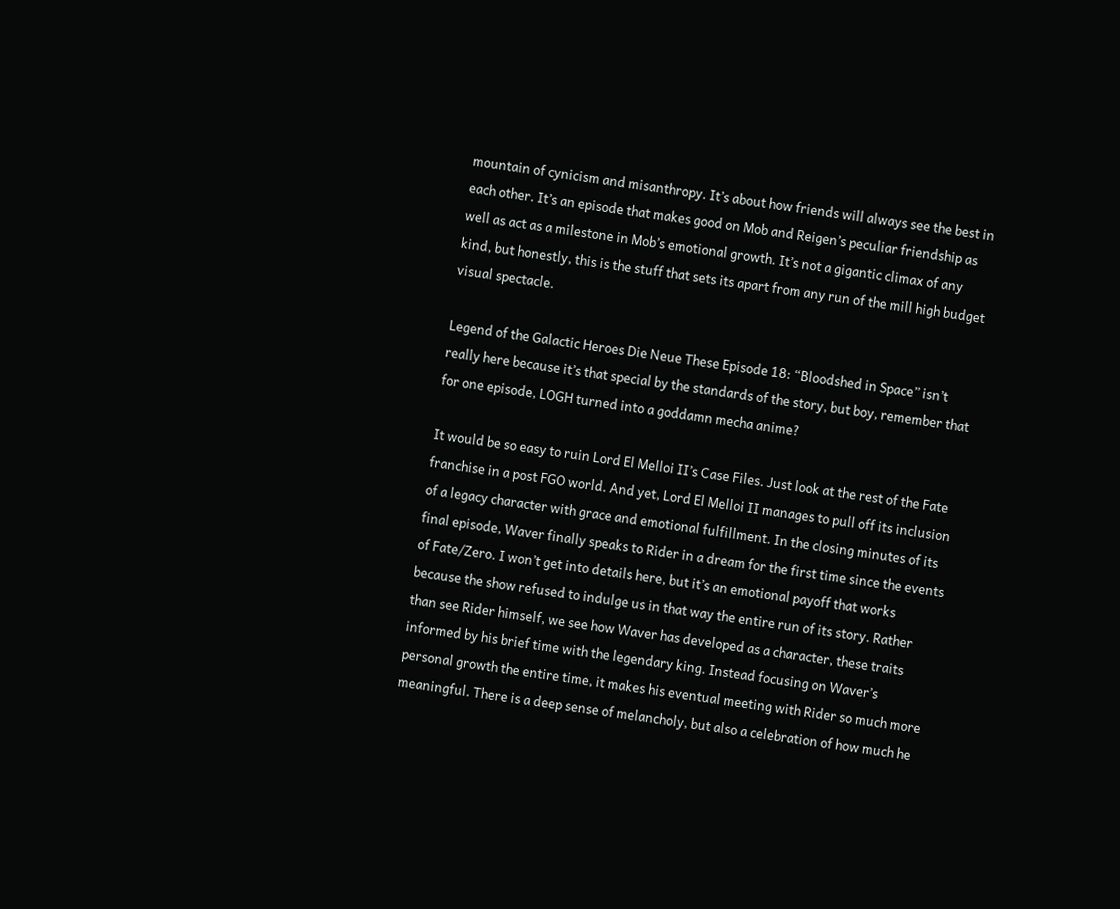mountain of cynicism and misanthropy. It’s about how friends will always see the best in each other. It’s an episode that makes good on Mob and Reigen’s peculiar friendship as well as act as a milestone in Mob’s emotional growth. It’s not a gigantic climax of any kind, but honestly, this is the stuff that sets its apart from any run of the mill high budget visual spectacle.

Legend of the Galactic Heroes Die Neue These Episode 18: “Bloodshed in Space” isn’t really here because it’s that special by the standards of the story, but boy, remember that for one episode, LOGH turned into a goddamn mecha anime?

It would be so easy to ruin Lord El Melloi II’s Case Files. Just look at the rest of the Fate franchise in a post FGO world. And yet, Lord El Melloi II manages to pull off its inclusion of a legacy character with grace and emotional fulfillment. In the closing minutes of its final episode, Waver finally speaks to Rider in a dream for the first time since the events of Fate/Zero. I won’t get into details here, but it’s an emotional payoff that works because the show refused to indulge us in that way the entire run of its story. Rather than see Rider himself, we see how Waver has developed as a character, these traits informed by his brief time with the legendary king. Instead focusing on Waver’s personal growth the entire time, it makes his eventual meeting with Rider so much more meaningful. There is a deep sense of melancholy, but also a celebration of how much he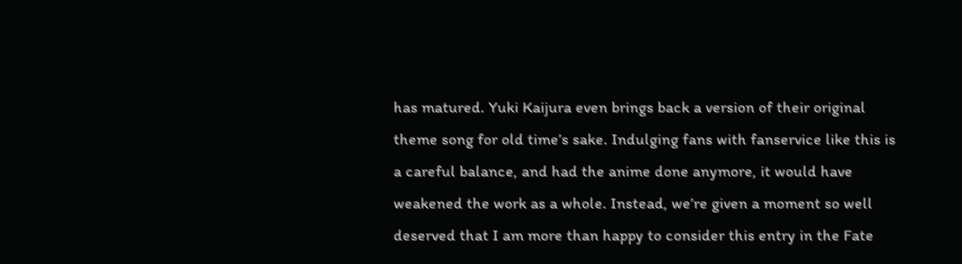has matured. Yuki Kaijura even brings back a version of their original theme song for old time’s sake. Indulging fans with fanservice like this is a careful balance, and had the anime done anymore, it would have weakened the work as a whole. Instead, we’re given a moment so well deserved that I am more than happy to consider this entry in the Fate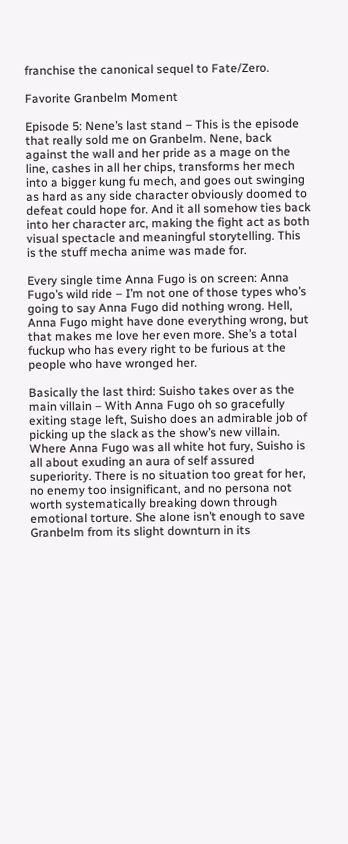franchise the canonical sequel to Fate/Zero.

Favorite Granbelm Moment

Episode 5: Nene’s last stand – This is the episode that really sold me on Granbelm. Nene, back against the wall and her pride as a mage on the line, cashes in all her chips, transforms her mech into a bigger kung fu mech, and goes out swinging as hard as any side character obviously doomed to defeat could hope for. And it all somehow ties back into her character arc, making the fight act as both visual spectacle and meaningful storytelling. This is the stuff mecha anime was made for.

Every single time Anna Fugo is on screen: Anna Fugo’s wild ride – I’m not one of those types who’s going to say Anna Fugo did nothing wrong. Hell, Anna Fugo might have done everything wrong, but that makes me love her even more. She’s a total fuckup who has every right to be furious at the people who have wronged her.

Basically the last third: Suisho takes over as the main villain – With Anna Fugo oh so gracefully exiting stage left, Suisho does an admirable job of picking up the slack as the show’s new villain. Where Anna Fugo was all white hot fury, Suisho is all about exuding an aura of self assured superiority. There is no situation too great for her, no enemy too insignificant, and no persona not worth systematically breaking down through emotional torture. She alone isn’t enough to save Granbelm from its slight downturn in its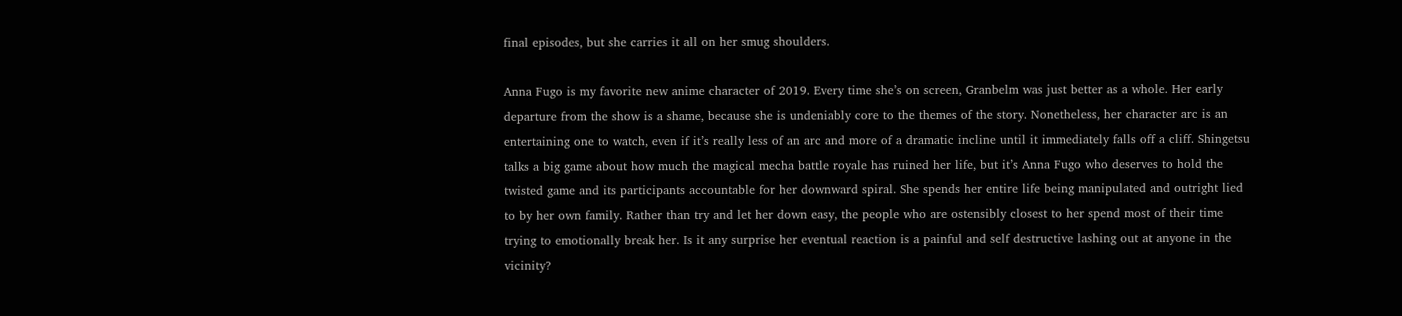final episodes, but she carries it all on her smug shoulders.

Anna Fugo is my favorite new anime character of 2019. Every time she’s on screen, Granbelm was just better as a whole. Her early departure from the show is a shame, because she is undeniably core to the themes of the story. Nonetheless, her character arc is an entertaining one to watch, even if it’s really less of an arc and more of a dramatic incline until it immediately falls off a cliff. Shingetsu talks a big game about how much the magical mecha battle royale has ruined her life, but it’s Anna Fugo who deserves to hold the twisted game and its participants accountable for her downward spiral. She spends her entire life being manipulated and outright lied to by her own family. Rather than try and let her down easy, the people who are ostensibly closest to her spend most of their time trying to emotionally break her. Is it any surprise her eventual reaction is a painful and self destructive lashing out at anyone in the vicinity?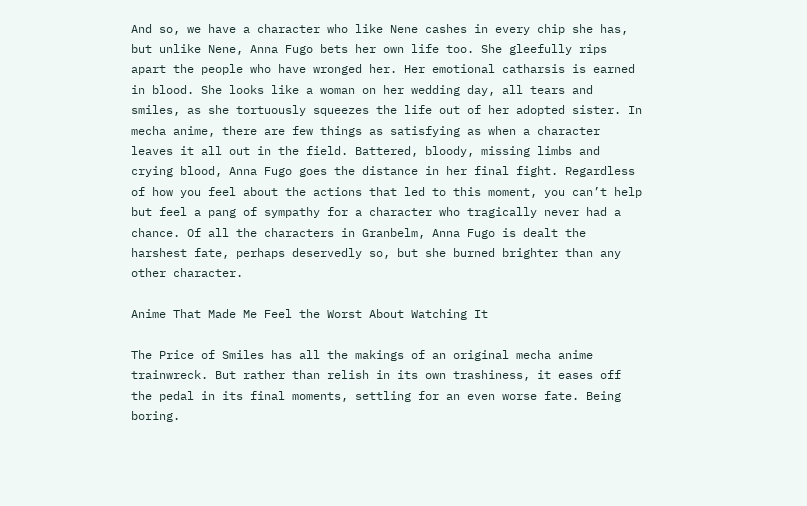And so, we have a character who like Nene cashes in every chip she has, but unlike Nene, Anna Fugo bets her own life too. She gleefully rips apart the people who have wronged her. Her emotional catharsis is earned in blood. She looks like a woman on her wedding day, all tears and smiles, as she tortuously squeezes the life out of her adopted sister. In mecha anime, there are few things as satisfying as when a character leaves it all out in the field. Battered, bloody, missing limbs and crying blood, Anna Fugo goes the distance in her final fight. Regardless of how you feel about the actions that led to this moment, you can’t help but feel a pang of sympathy for a character who tragically never had a chance. Of all the characters in Granbelm, Anna Fugo is dealt the harshest fate, perhaps deservedly so, but she burned brighter than any other character.

Anime That Made Me Feel the Worst About Watching It

The Price of Smiles has all the makings of an original mecha anime trainwreck. But rather than relish in its own trashiness, it eases off the pedal in its final moments, settling for an even worse fate. Being boring.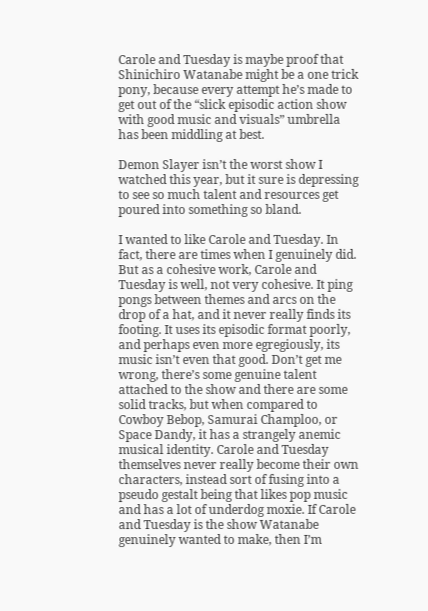Carole and Tuesday is maybe proof that Shinichiro Watanabe might be a one trick pony, because every attempt he’s made to get out of the “slick episodic action show with good music and visuals” umbrella has been middling at best.

Demon Slayer isn’t the worst show I watched this year, but it sure is depressing to see so much talent and resources get poured into something so bland.

I wanted to like Carole and Tuesday. In fact, there are times when I genuinely did. But as a cohesive work, Carole and Tuesday is well, not very cohesive. It ping pongs between themes and arcs on the drop of a hat, and it never really finds its footing. It uses its episodic format poorly, and perhaps even more egregiously, its music isn’t even that good. Don’t get me wrong, there’s some genuine talent attached to the show and there are some solid tracks, but when compared to Cowboy Bebop, Samurai Champloo, or Space Dandy, it has a strangely anemic musical identity. Carole and Tuesday themselves never really become their own characters, instead sort of fusing into a pseudo gestalt being that likes pop music and has a lot of underdog moxie. If Carole and Tuesday is the show Watanabe genuinely wanted to make, then I’m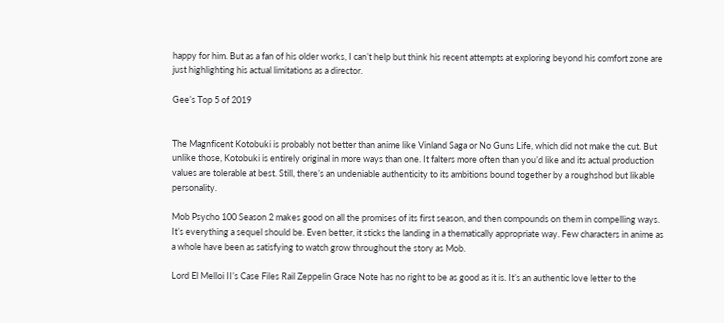happy for him. But as a fan of his older works, I can’t help but think his recent attempts at exploring beyond his comfort zone are just highlighting his actual limitations as a director.

Gee’s Top 5 of 2019


The Magnficent Kotobuki is probably not better than anime like Vinland Saga or No Guns Life, which did not make the cut. But unlike those, Kotobuki is entirely original in more ways than one. It falters more often than you’d like and its actual production values are tolerable at best. Still, there’s an undeniable authenticity to its ambitions bound together by a roughshod but likable personality.

Mob Psycho 100 Season 2 makes good on all the promises of its first season, and then compounds on them in compelling ways. It’s everything a sequel should be. Even better, it sticks the landing in a thematically appropriate way. Few characters in anime as a whole have been as satisfying to watch grow throughout the story as Mob.

Lord El Melloi II’s Case Files Rail Zeppelin Grace Note has no right to be as good as it is. It’s an authentic love letter to the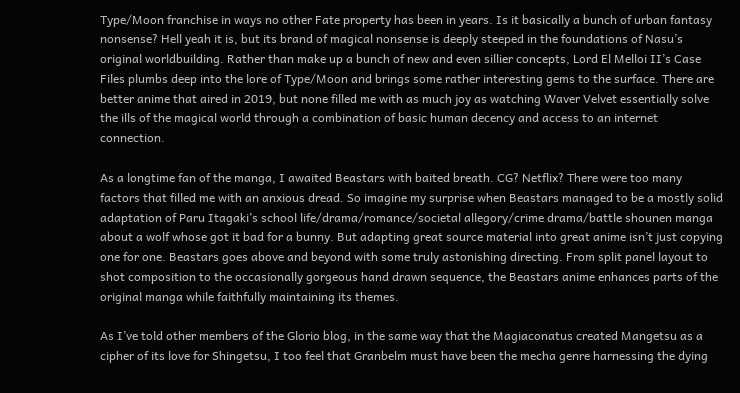Type/Moon franchise in ways no other Fate property has been in years. Is it basically a bunch of urban fantasy nonsense? Hell yeah it is, but its brand of magical nonsense is deeply steeped in the foundations of Nasu’s original worldbuilding. Rather than make up a bunch of new and even sillier concepts, Lord El Melloi II’s Case Files plumbs deep into the lore of Type/Moon and brings some rather interesting gems to the surface. There are better anime that aired in 2019, but none filled me with as much joy as watching Waver Velvet essentially solve the ills of the magical world through a combination of basic human decency and access to an internet connection.

As a longtime fan of the manga, I awaited Beastars with baited breath. CG? Netflix? There were too many factors that filled me with an anxious dread. So imagine my surprise when Beastars managed to be a mostly solid adaptation of Paru Itagaki’s school life/drama/romance/societal allegory/crime drama/battle shounen manga about a wolf whose got it bad for a bunny. But adapting great source material into great anime isn’t just copying one for one. Beastars goes above and beyond with some truly astonishing directing. From split panel layout to shot composition to the occasionally gorgeous hand drawn sequence, the Beastars anime enhances parts of the original manga while faithfully maintaining its themes.

As I’ve told other members of the Glorio blog, in the same way that the Magiaconatus created Mangetsu as a cipher of its love for Shingetsu, I too feel that Granbelm must have been the mecha genre harnessing the dying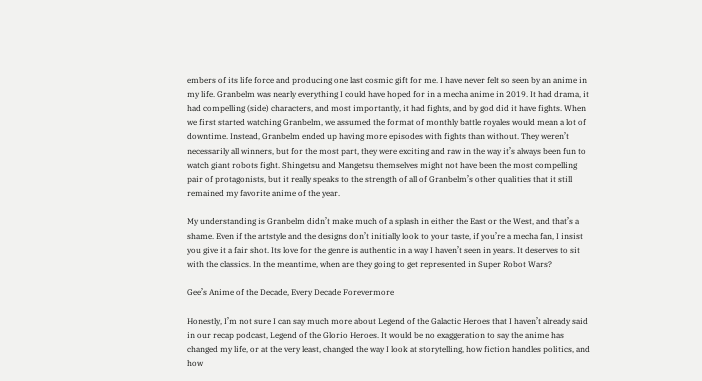embers of its life force and producing one last cosmic gift for me. I have never felt so seen by an anime in my life. Granbelm was nearly everything I could have hoped for in a mecha anime in 2019. It had drama, it had compelling (side) characters, and most importantly, it had fights, and by god did it have fights. When we first started watching Granbelm, we assumed the format of monthly battle royales would mean a lot of downtime. Instead, Granbelm ended up having more episodes with fights than without. They weren’t necessarily all winners, but for the most part, they were exciting and raw in the way it’s always been fun to watch giant robots fight. Shingetsu and Mangetsu themselves might not have been the most compelling pair of protagonists, but it really speaks to the strength of all of Granbelm’s other qualities that it still remained my favorite anime of the year.

My understanding is Granbelm didn’t make much of a splash in either the East or the West, and that’s a shame. Even if the artstyle and the designs don’t initially look to your taste, if you’re a mecha fan, I insist you give it a fair shot. Its love for the genre is authentic in a way I haven’t seen in years. It deserves to sit with the classics. In the meantime, when are they going to get represented in Super Robot Wars?

Gee’s Anime of the Decade, Every Decade Forevermore

Honestly, I’m not sure I can say much more about Legend of the Galactic Heroes that I haven’t already said in our recap podcast, Legend of the Glorio Heroes. It would be no exaggeration to say the anime has changed my life, or at the very least, changed the way I look at storytelling, how fiction handles politics, and how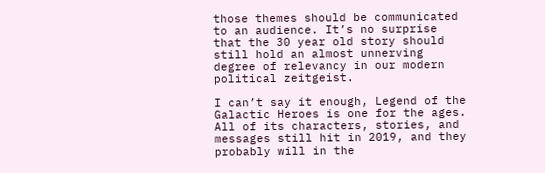those themes should be communicated to an audience. It’s no surprise that the 30 year old story should still hold an almost unnerving degree of relevancy in our modern political zeitgeist.

I can’t say it enough, Legend of the Galactic Heroes is one for the ages. All of its characters, stories, and messages still hit in 2019, and they probably will in the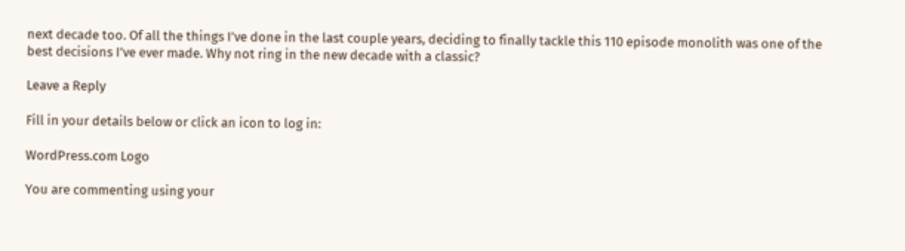next decade too. Of all the things I’ve done in the last couple years, deciding to finally tackle this 110 episode monolith was one of the best decisions I’ve ever made. Why not ring in the new decade with a classic?

Leave a Reply

Fill in your details below or click an icon to log in:

WordPress.com Logo

You are commenting using your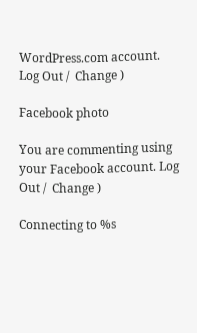WordPress.com account. Log Out /  Change )

Facebook photo

You are commenting using your Facebook account. Log Out /  Change )

Connecting to %s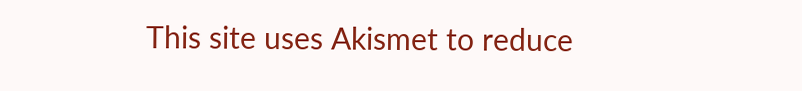This site uses Akismet to reduce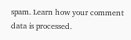spam. Learn how your comment data is processed.